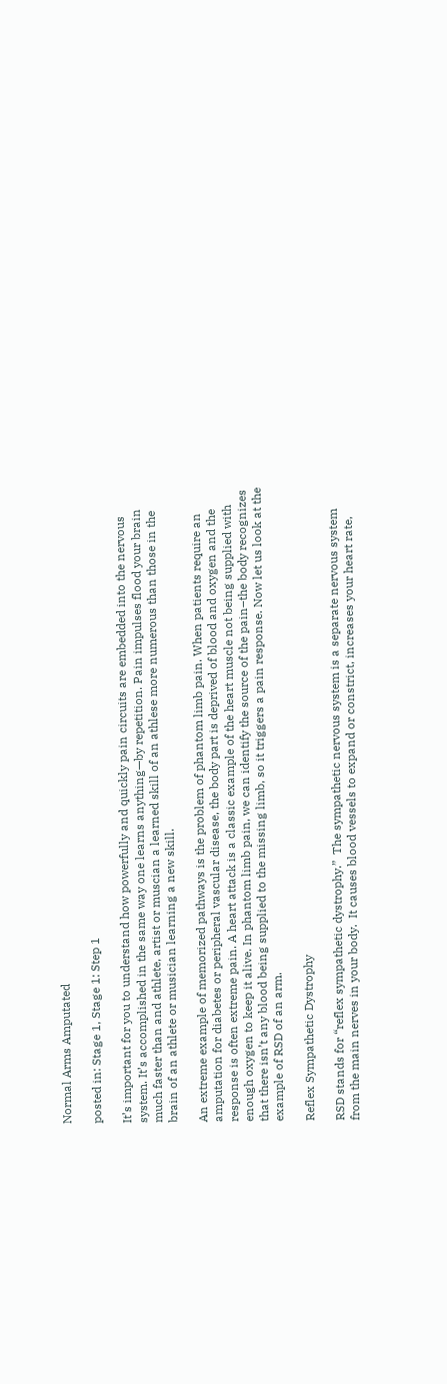Normal Arms Amputated

posted in: Stage 1, Stage 1: Step 1

It’s important for you to understand how powerfully and quickly pain circuits are embedded into the nervous system. It’s accomplished in the same way one learns anything—by repetition. Pain impulses flood your brain much faster than and athlete, artist or muscian a learned skill of an athlese more numerous than those in the brain of an athlete or musician learning a new skill.

An extreme example of memorized pathways is the problem of phantom limb pain. When patients require an amputation for diabetes or peripheral vascular disease, the body part is deprived of blood and oxygen and the response is often extreme pain. A heart attack is a classic example of the heart muscle not being supplied with enough oxygen to keep it alive. In phantom limb pain, we can identify the source of the pain–the body recognizes that there isn’t any blood being supplied to the missing limb, so it triggers a pain response. Now let us look at the example of RSD of an arm.

Reflex Sympathetic Dystrophy

RSD stands for “reflex sympathetic dystrophy.”  The sympathetic nervous system is a separate nervous system from the main nerves in your body.  It causes blood vessels to expand or constrict, increases your heart rate,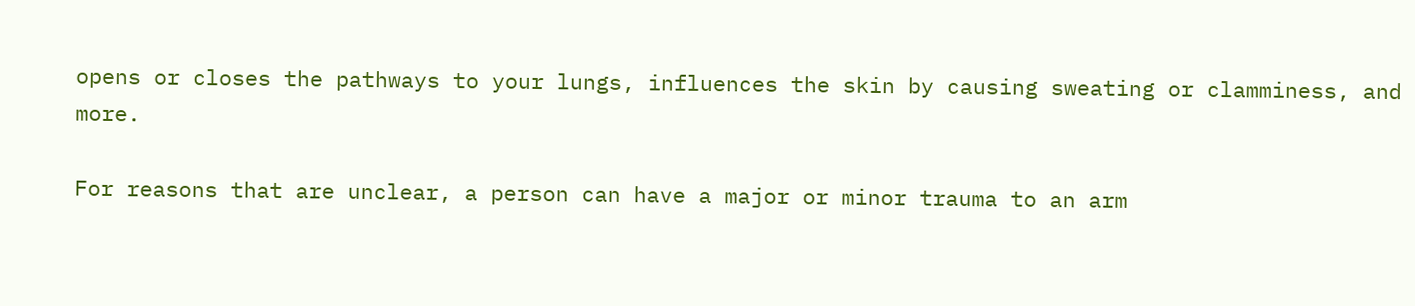opens or closes the pathways to your lungs, influences the skin by causing sweating or clamminess, and more.

For reasons that are unclear, a person can have a major or minor trauma to an arm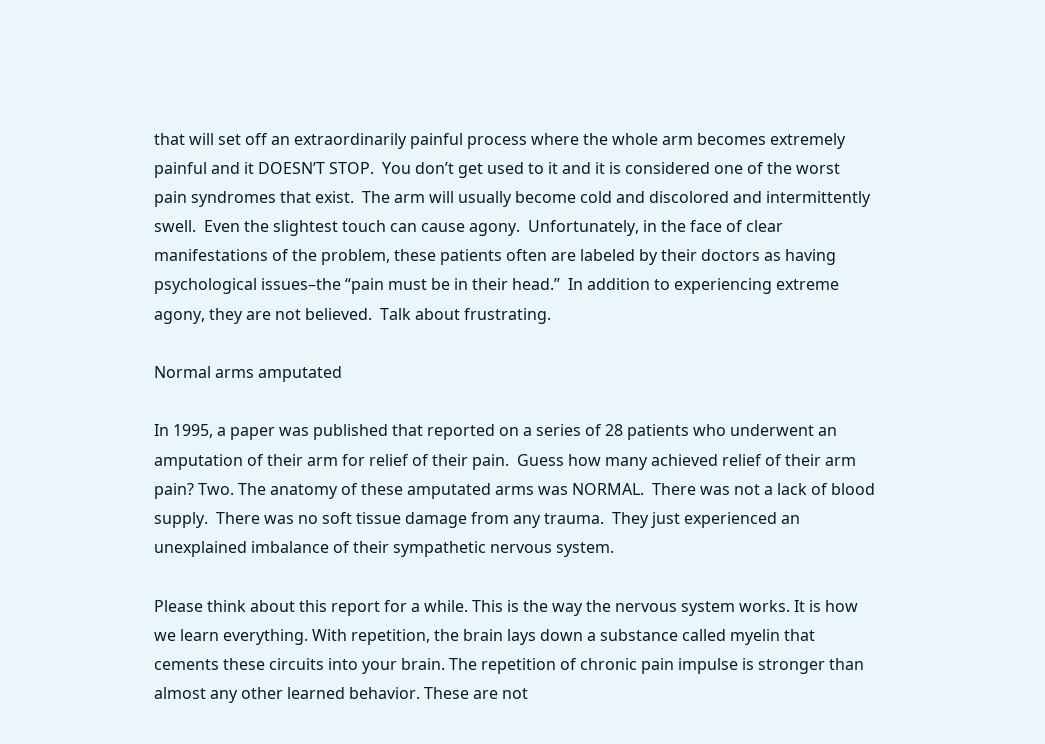that will set off an extraordinarily painful process where the whole arm becomes extremely painful and it DOESN’T STOP.  You don’t get used to it and it is considered one of the worst pain syndromes that exist.  The arm will usually become cold and discolored and intermittently swell.  Even the slightest touch can cause agony.  Unfortunately, in the face of clear manifestations of the problem, these patients often are labeled by their doctors as having psychological issues–the “pain must be in their head.”  In addition to experiencing extreme agony, they are not believed.  Talk about frustrating.

Normal arms amputated

In 1995, a paper was published that reported on a series of 28 patients who underwent an amputation of their arm for relief of their pain.  Guess how many achieved relief of their arm pain? Two. The anatomy of these amputated arms was NORMAL.  There was not a lack of blood supply.  There was no soft tissue damage from any trauma.  They just experienced an unexplained imbalance of their sympathetic nervous system.

Please think about this report for a while. This is the way the nervous system works. It is how we learn everything. With repetition, the brain lays down a substance called myelin that cements these circuits into your brain. The repetition of chronic pain impulse is stronger than almost any other learned behavior. These are not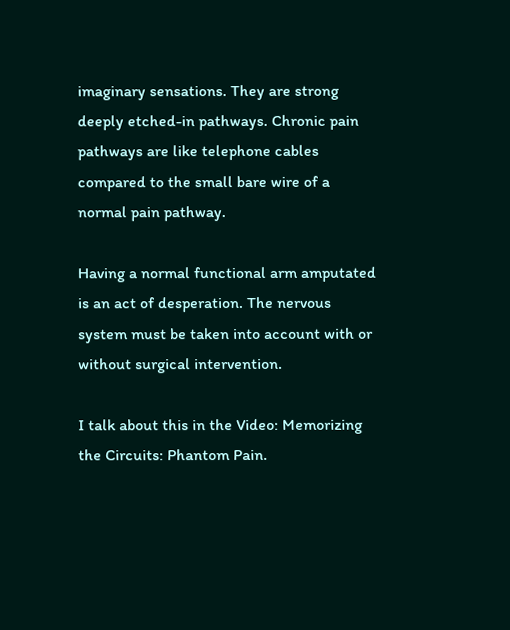imaginary sensations. They are strong deeply etched-in pathways. Chronic pain pathways are like telephone cables compared to the small bare wire of a normal pain pathway.

Having a normal functional arm amputated is an act of desperation. The nervous system must be taken into account with or without surgical intervention.

I talk about this in the Video: Memorizing the Circuits: Phantom Pain.